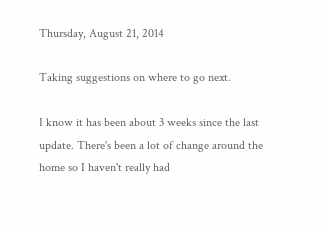Thursday, August 21, 2014

Taking suggestions on where to go next.

I know it has been about 3 weeks since the last update. There's been a lot of change around the home so I haven't really had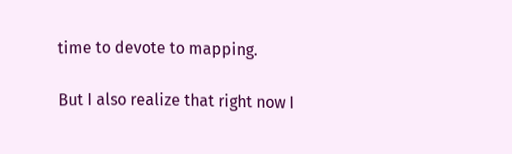time to devote to mapping.

But I also realize that right now I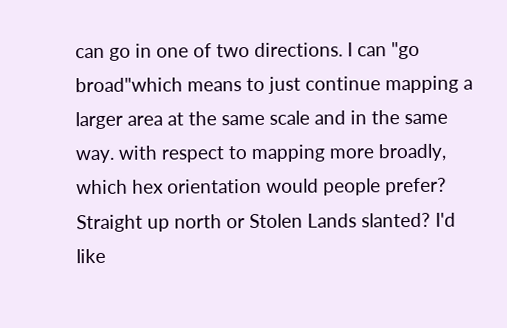can go in one of two directions. I can "go broad"which means to just continue mapping a larger area at the same scale and in the same way. with respect to mapping more broadly, which hex orientation would people prefer? Straight up north or Stolen Lands slanted? I'd like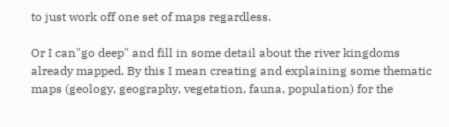to just work off one set of maps regardless.

Or I can"go deep" and fill in some detail about the river kingdoms already mapped. By this I mean creating and explaining some thematic maps (geology, geography, vegetation, fauna, population) for the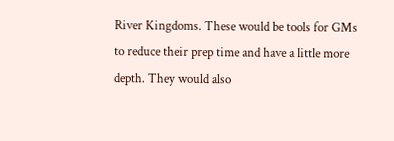River Kingdoms. These would be tools for GMs to reduce their prep time and have a little more depth. They would also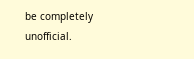be completely unofficial.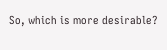So, which is more desirable?